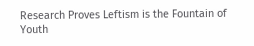Research Proves Leftism is the Fountain of Youth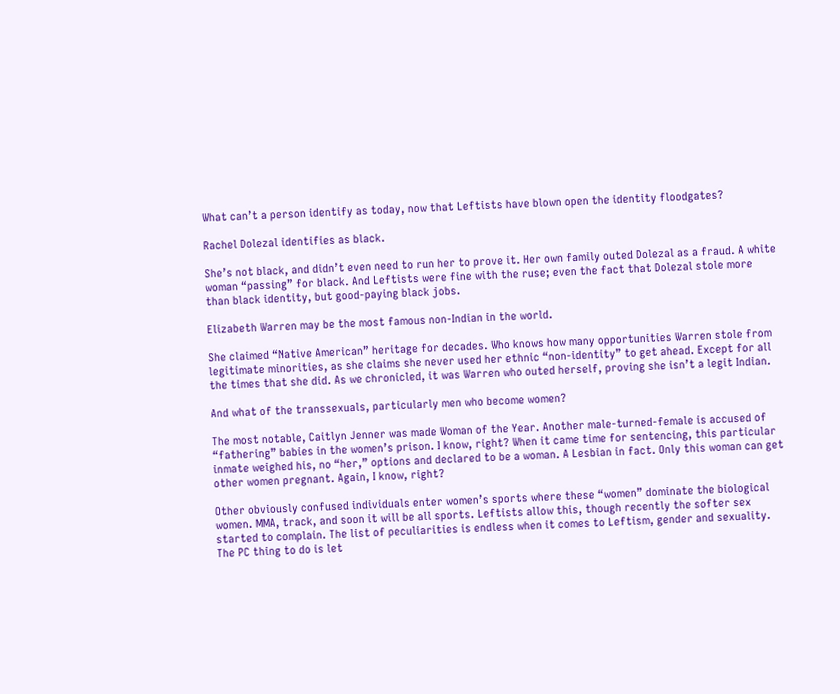What can’t a person identify as today, now that Leftists have blown open the identity floodgates?

Rachel Dolezal identifies as black.

She’s not black, and didn’t even need to run her to prove it. Her own family outed Dolezal as a fraud. A white woman “passing” for black. And Leftists were fine with the ruse; even the fact that Dolezal stole more than black identity, but good-paying black jobs.

Elizabeth Warren may be the most famous non-Indian in the world.

She claimed “Native American” heritage for decades. Who knows how many opportunities Warren stole from legitimate minorities, as she claims she never used her ethnic “non-identity” to get ahead. Except for all the times that she did. As we chronicled, it was Warren who outed herself, proving she isn’t a legit Indian.

And what of the transsexuals, particularly men who become women?

The most notable, Caitlyn Jenner was made Woman of the Year. Another male-turned-female is accused of “fathering” babies in the women’s prison. I know, right? When it came time for sentencing, this particular inmate weighed his, no “her,” options and declared to be a woman. A Lesbian in fact. Only this woman can get other women pregnant. Again, I know, right?

Other obviously confused individuals enter women’s sports where these “women” dominate the biological women. MMA, track, and soon it will be all sports. Leftists allow this, though recently the softer sex started to complain. The list of peculiarities is endless when it comes to Leftism, gender and sexuality. The PC thing to do is let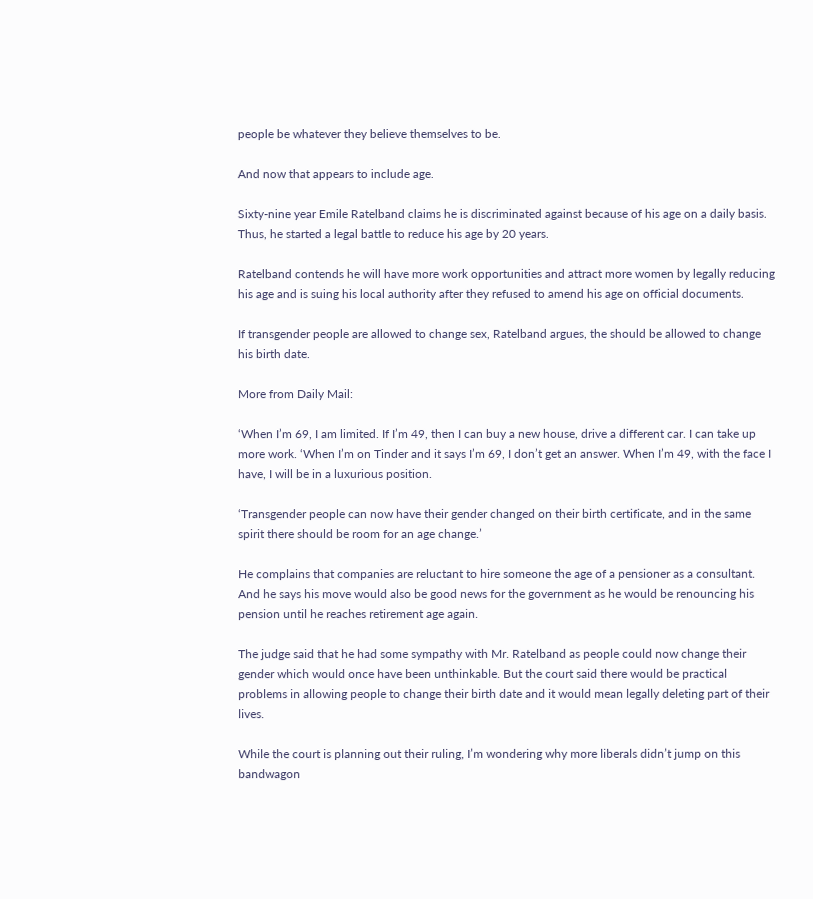people be whatever they believe themselves to be.

And now that appears to include age.

Sixty-nine year Emile Ratelband claims he is discriminated against because of his age on a daily basis. Thus, he started a legal battle to reduce his age by 20 years.

Ratelband contends he will have more work opportunities and attract more women by legally reducing his age and is suing his local authority after they refused to amend his age on official documents.

If transgender people are allowed to change sex, Ratelband argues, the should be allowed to change his birth date.

More from Daily Mail:

‘When I’m 69, I am limited. If I’m 49, then I can buy a new house, drive a different car. I can take up more work. ‘When I’m on Tinder and it says I’m 69, I don’t get an answer. When I’m 49, with the face I have, I will be in a luxurious position.

‘Transgender people can now have their gender changed on their birth certificate, and in the same spirit there should be room for an age change.’

He complains that companies are reluctant to hire someone the age of a pensioner as a consultant. And he says his move would also be good news for the government as he would be renouncing his pension until he reaches retirement age again.

The judge said that he had some sympathy with Mr. Ratelband as people could now change their gender which would once have been unthinkable. But the court said there would be practical problems in allowing people to change their birth date and it would mean legally deleting part of their lives.

While the court is planning out their ruling, I’m wondering why more liberals didn’t jump on this bandwagon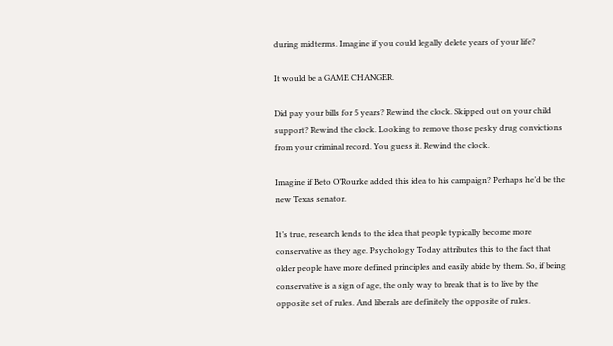during midterms. Imagine if you could legally delete years of your life?

It would be a GAME CHANGER.

Did pay your bills for 5 years? Rewind the clock. Skipped out on your child support? Rewind the clock. Looking to remove those pesky drug convictions from your criminal record. You guess it. Rewind the clock.

Imagine if Beto O’Rourke added this idea to his campaign? Perhaps he’d be the new Texas senator.

It’s true, research lends to the idea that people typically become more conservative as they age. Psychology Today attributes this to the fact that older people have more defined principles and easily abide by them. So, if being conservative is a sign of age, the only way to break that is to live by the opposite set of rules. And liberals are definitely the opposite of rules.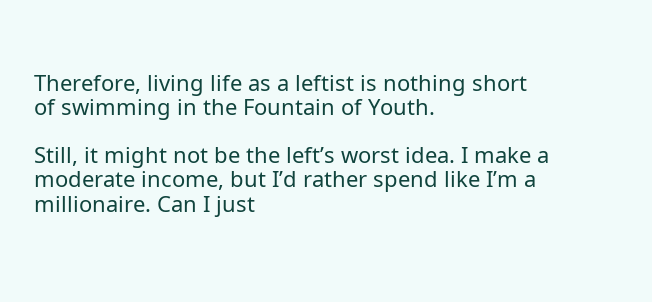Therefore, living life as a leftist is nothing short of swimming in the Fountain of Youth.

Still, it might not be the left’s worst idea. I make a moderate income, but I’d rather spend like I’m a millionaire. Can I just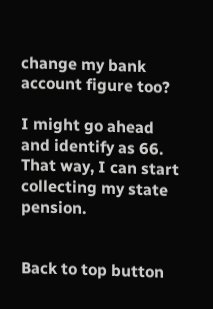change my bank account figure too?

I might go ahead and identify as 66. That way, I can start collecting my state pension.


Back to top button